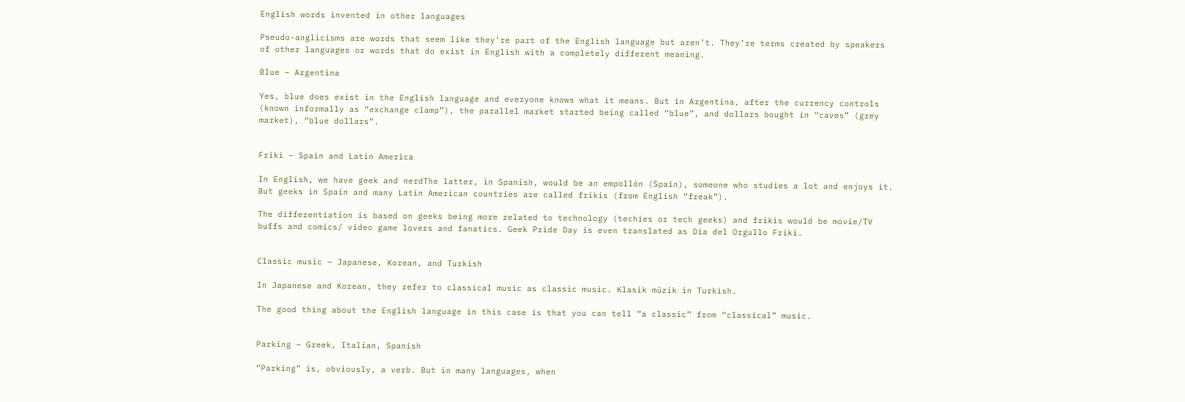English words invented in other languages

Pseudo-anglicisms are words that seem like they’re part of the English language but aren’t. They’re terms created by speakers of other languages or words that do exist in English with a completely different meaning.

Blue – Argentina

Yes, blue does exist in the English language and everyone knows what it means. But in Argentina, after the currency controls (known informally as “exchange clamp”), the parallel market started being called “blue”, and dollars bought in “caves” (grey market), “blue dollars“.


Friki – Spain and Latin America

In English, we have geek and nerdThe latter, in Spanish, would be an empollón (Spain), someone who studies a lot and enjoys it. But geeks in Spain and many Latin American countries are called frikis (from English “freak”).

The differentiation is based on geeks being more related to technology (techies or tech geeks) and frikis would be movie/TV buffs and comics/ video game lovers and fanatics. Geek Pride Day is even translated as Día del Orgullo Friki.


Classic music – Japanese, Korean, and Turkish

In Japanese and Korean, they refer to classical music as classic music. Klasik müzik in Turkish.

The good thing about the English language in this case is that you can tell “a classic” from “classical” music.


Parking – Greek, Italian, Spanish

“Parking” is, obviously, a verb. But in many languages, when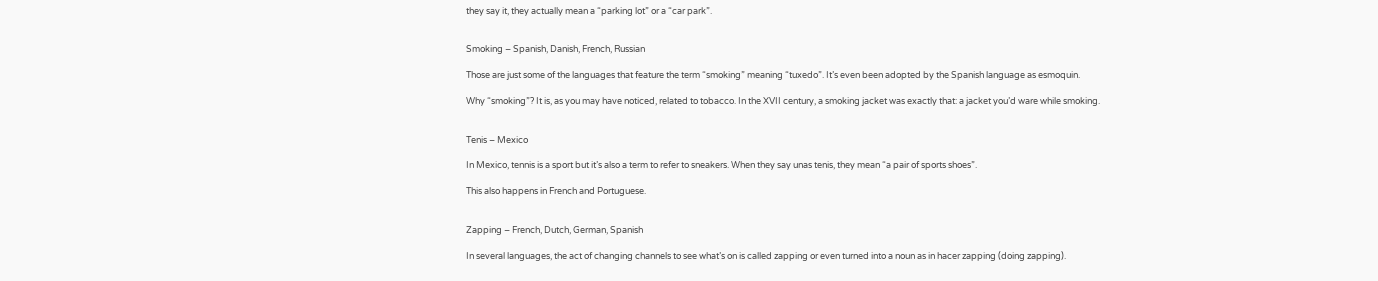they say it, they actually mean a “parking lot” or a “car park”.


Smoking – Spanish, Danish, French, Russian

Those are just some of the languages that feature the term “smoking” meaning “tuxedo”. It’s even been adopted by the Spanish language as esmoquin.

Why “smoking”? It is, as you may have noticed, related to tobacco. In the XVII century, a smoking jacket was exactly that: a jacket you’d ware while smoking.


Tenis – Mexico

In Mexico, tennis is a sport but it’s also a term to refer to sneakers. When they say unas tenis, they mean “a pair of sports shoes”.

This also happens in French and Portuguese.


Zapping – French, Dutch, German, Spanish

In several languages, the act of changing channels to see what’s on is called zapping or even turned into a noun as in hacer zapping (doing zapping).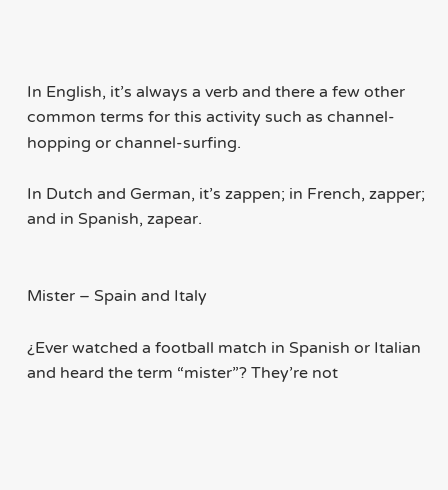In English, it’s always a verb and there a few other common terms for this activity such as channel-hopping or channel-surfing.

In Dutch and German, it’s zappen; in French, zapper; and in Spanish, zapear.


Mister – Spain and Italy

¿Ever watched a football match in Spanish or Italian and heard the term “mister”? They’re not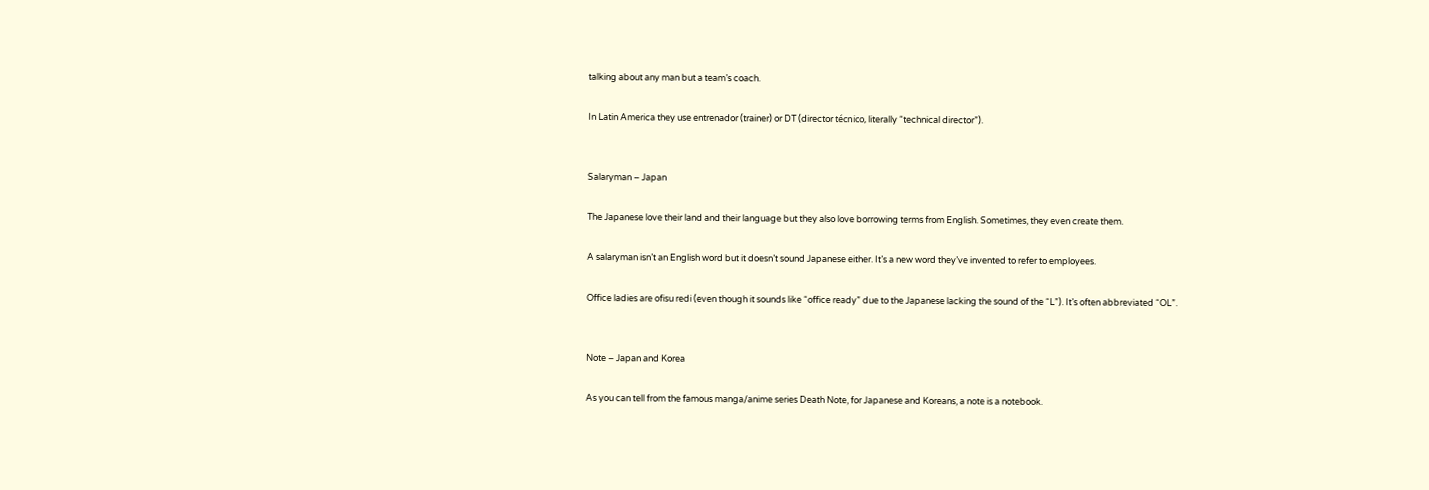talking about any man but a team’s coach.

In Latin America they use entrenador (trainer) or DT (director técnico, literally “technical director”).


Salaryman – Japan

The Japanese love their land and their language but they also love borrowing terms from English. Sometimes, they even create them.

A salaryman isn’t an English word but it doesn’t sound Japanese either. It’s a new word they’ve invented to refer to employees.

Office ladies are ofisu redi (even though it sounds like “office ready” due to the Japanese lacking the sound of the “L”). It’s often abbreviated “OL”.


Note – Japan and Korea

As you can tell from the famous manga/anime series Death Note, for Japanese and Koreans, a note is a notebook.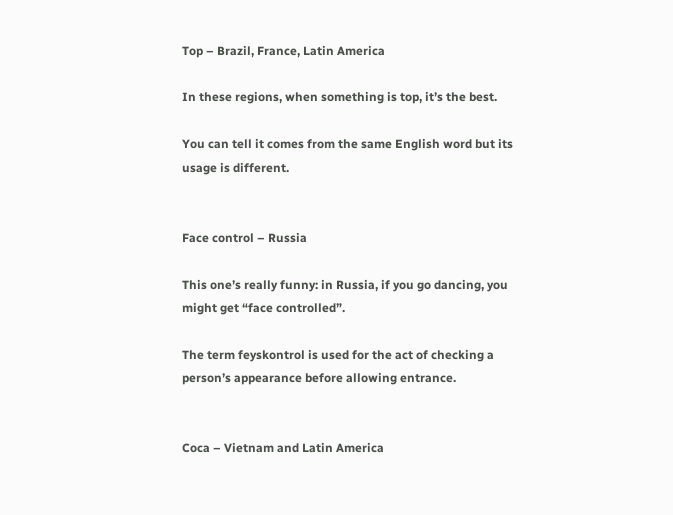Top – Brazil, France, Latin America

In these regions, when something is top, it’s the best.

You can tell it comes from the same English word but its usage is different.


Face control – Russia

This one’s really funny: in Russia, if you go dancing, you might get “face controlled”.

The term feyskontrol is used for the act of checking a person’s appearance before allowing entrance.


Coca – Vietnam and Latin America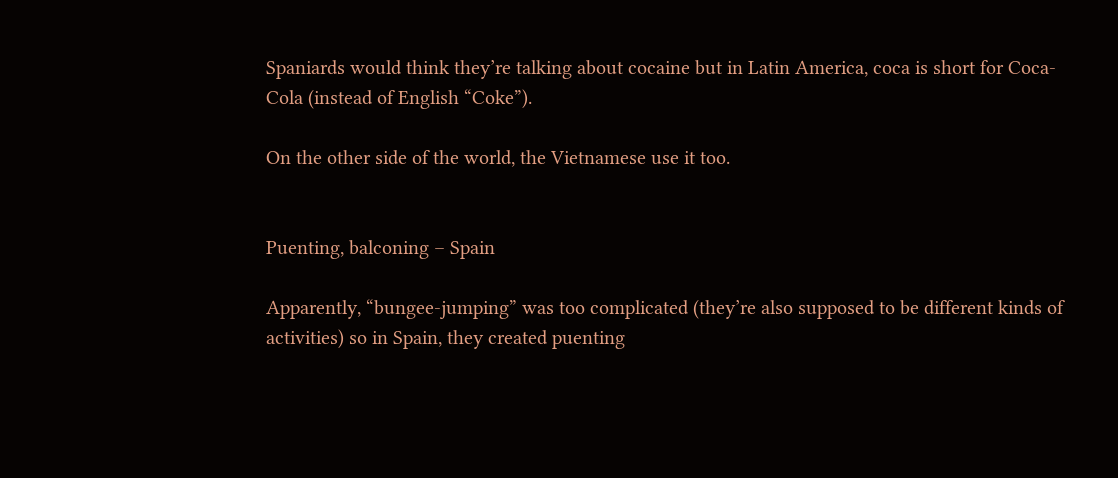Spaniards would think they’re talking about cocaine but in Latin America, coca is short for Coca-Cola (instead of English “Coke”).

On the other side of the world, the Vietnamese use it too.


Puenting, balconing – Spain

Apparently, “bungee-jumping” was too complicated (they’re also supposed to be different kinds of activities) so in Spain, they created puenting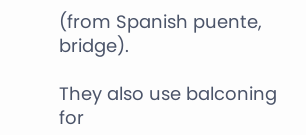(from Spanish puente, bridge).

They also use balconing for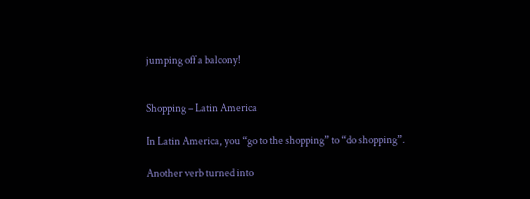jumping off a balcony!


Shopping – Latin America

In Latin America, you “go to the shopping” to “do shopping”.

Another verb turned into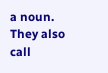a noun. They also call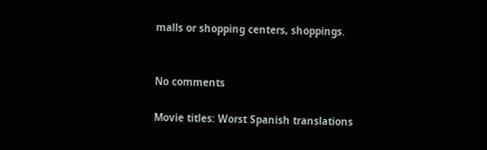malls or shopping centers, shoppings.


No comments

Movie titles: Worst Spanish translations